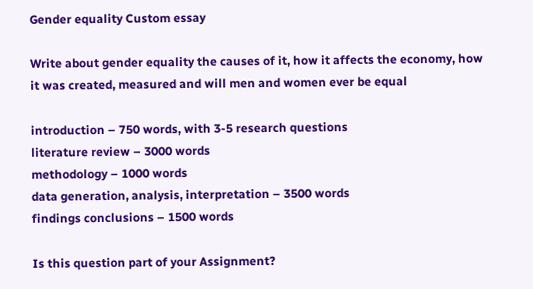Gender equality Custom essay

Write about gender equality the causes of it, how it affects the economy, how it was created, measured and will men and women ever be equal

introduction – 750 words, with 3-5 research questions
literature review – 3000 words
methodology – 1000 words
data generation, analysis, interpretation – 3500 words
findings conclusions – 1500 words

Is this question part of your Assignment?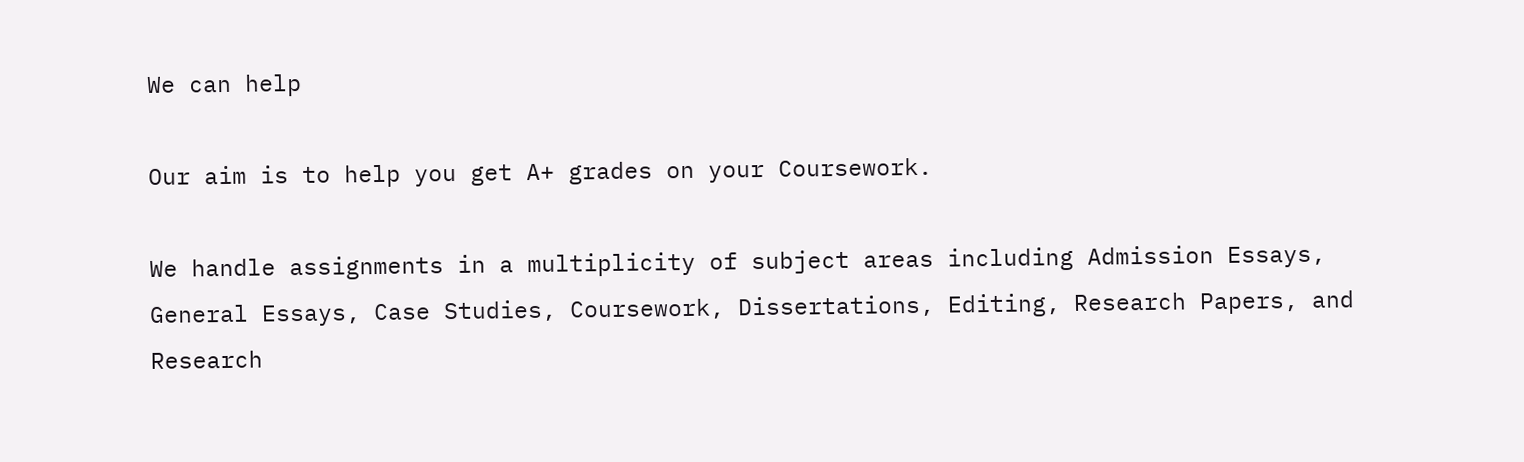We can help

Our aim is to help you get A+ grades on your Coursework.

We handle assignments in a multiplicity of subject areas including Admission Essays, General Essays, Case Studies, Coursework, Dissertations, Editing, Research Papers, and Research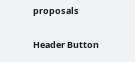proposals

Header Button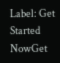Label: Get Started NowGet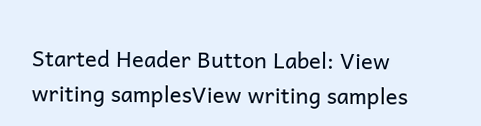Started Header Button Label: View writing samplesView writing samples